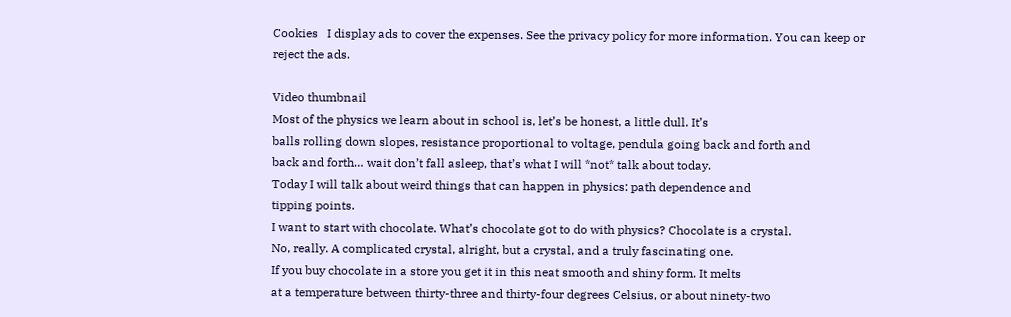Cookies   I display ads to cover the expenses. See the privacy policy for more information. You can keep or reject the ads.

Video thumbnail
Most of the physics we learn about in school is, let’s be honest, a little dull. It’s
balls rolling down slopes, resistance proportional to voltage, pendula going back and forth and
back and forth… wait don’t fall asleep, that’s what I will *not* talk about today.
Today I will talk about weird things that can happen in physics: path dependence and
tipping points.
I want to start with chocolate. What’s chocolate got to do with physics? Chocolate is a crystal.
No, really. A complicated crystal, alright, but a crystal, and a truly fascinating one.
If you buy chocolate in a store you get it in this neat smooth and shiny form. It melts
at a temperature between thirty-three and thirty-four degrees Celsius, or about ninety-two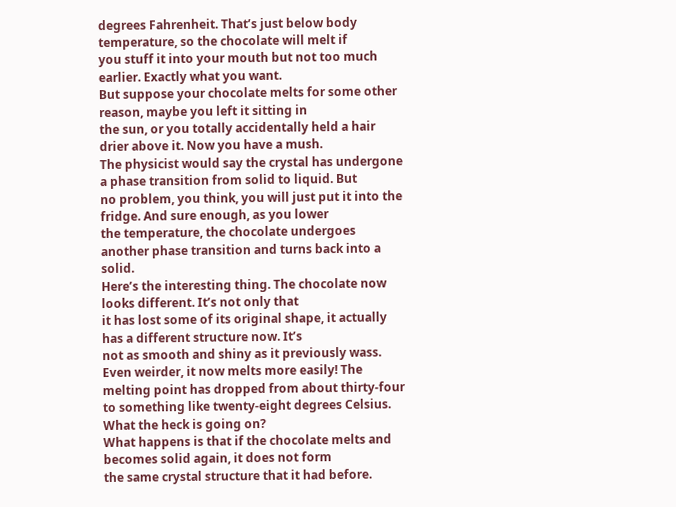degrees Fahrenheit. That’s just below body temperature, so the chocolate will melt if
you stuff it into your mouth but not too much earlier. Exactly what you want.
But suppose your chocolate melts for some other reason, maybe you left it sitting in
the sun, or you totally accidentally held a hair drier above it. Now you have a mush.
The physicist would say the crystal has undergone a phase transition from solid to liquid. But
no problem, you think, you will just put it into the fridge. And sure enough, as you lower
the temperature, the chocolate undergoes another phase transition and turns back into a solid.
Here’s the interesting thing. The chocolate now looks different. It’s not only that
it has lost some of its original shape, it actually has a different structure now. It’s
not as smooth and shiny as it previously wass. Even weirder, it now melts more easily! The
melting point has dropped from about thirty-four to something like twenty-eight degrees Celsius.
What the heck is going on?
What happens is that if the chocolate melts and becomes solid again, it does not form
the same crystal structure that it had before.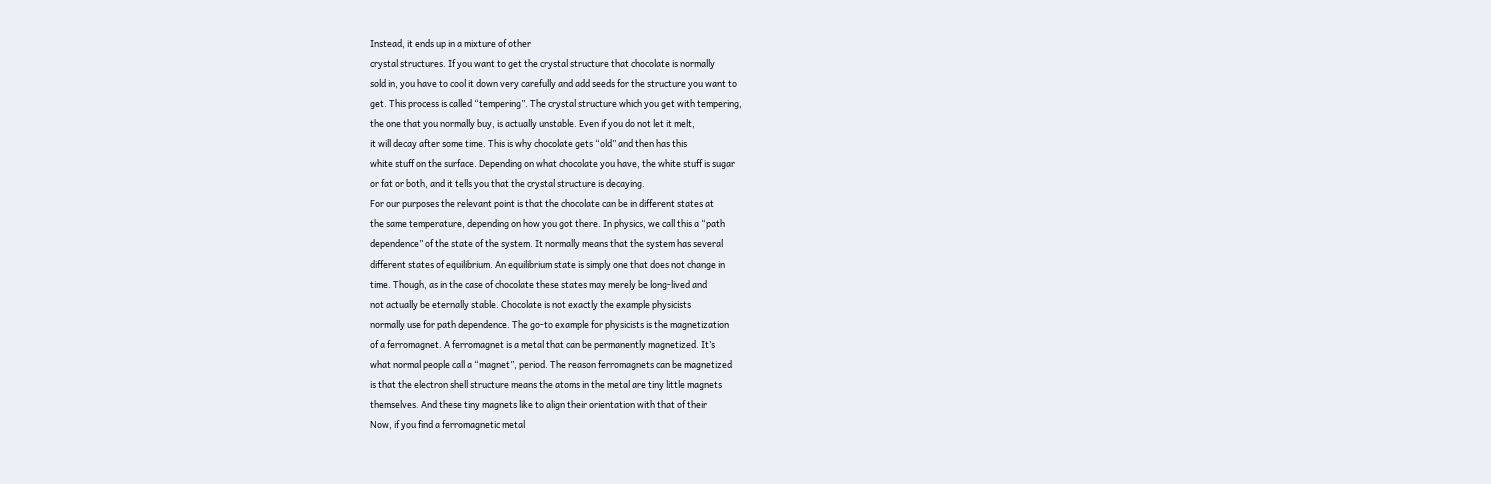Instead, it ends up in a mixture of other
crystal structures. If you want to get the crystal structure that chocolate is normally
sold in, you have to cool it down very carefully and add seeds for the structure you want to
get. This process is called “tempering”. The crystal structure which you get with tempering,
the one that you normally buy, is actually unstable. Even if you do not let it melt,
it will decay after some time. This is why chocolate gets “old” and then has this
white stuff on the surface. Depending on what chocolate you have, the white stuff is sugar
or fat or both, and it tells you that the crystal structure is decaying.
For our purposes the relevant point is that the chocolate can be in different states at
the same temperature, depending on how you got there. In physics, we call this a “path
dependence” of the state of the system. It normally means that the system has several
different states of equilibrium. An equilibrium state is simply one that does not change in
time. Though, as in the case of chocolate these states may merely be long-lived and
not actually be eternally stable. Chocolate is not exactly the example physicists
normally use for path dependence. The go-to example for physicists is the magnetization
of a ferromagnet. A ferromagnet is a metal that can be permanently magnetized. It’s
what normal people call a “magnet”, period. The reason ferromagnets can be magnetized
is that the electron shell structure means the atoms in the metal are tiny little magnets
themselves. And these tiny magnets like to align their orientation with that of their
Now, if you find a ferromagnetic metal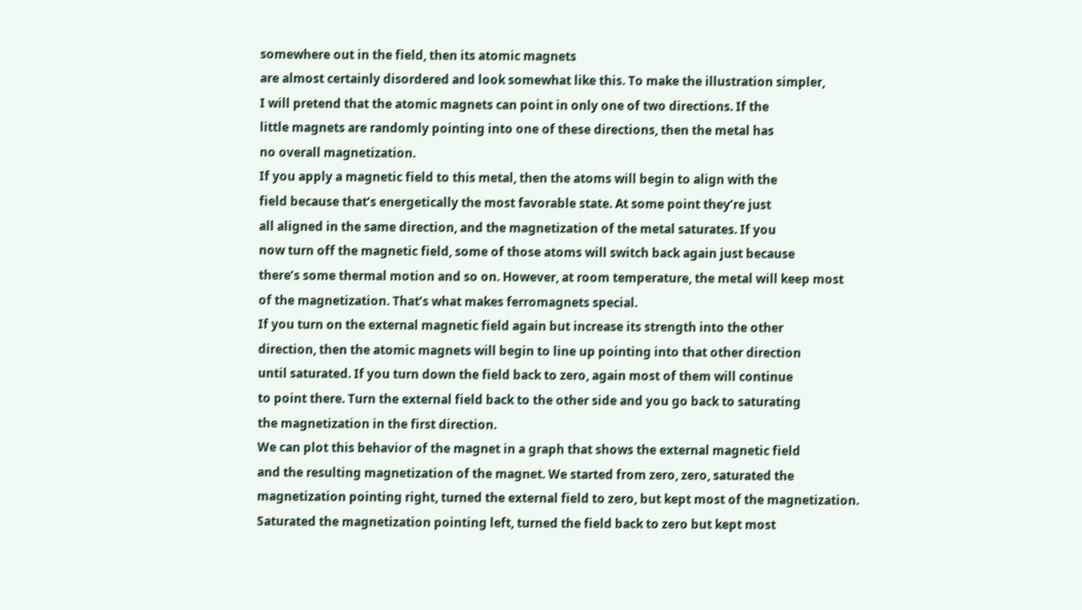somewhere out in the field, then its atomic magnets
are almost certainly disordered and look somewhat like this. To make the illustration simpler,
I will pretend that the atomic magnets can point in only one of two directions. If the
little magnets are randomly pointing into one of these directions, then the metal has
no overall magnetization.
If you apply a magnetic field to this metal, then the atoms will begin to align with the
field because that’s energetically the most favorable state. At some point they’re just
all aligned in the same direction, and the magnetization of the metal saturates. If you
now turn off the magnetic field, some of those atoms will switch back again just because
there’s some thermal motion and so on. However, at room temperature, the metal will keep most
of the magnetization. That’s what makes ferromagnets special.
If you turn on the external magnetic field again but increase its strength into the other
direction, then the atomic magnets will begin to line up pointing into that other direction
until saturated. If you turn down the field back to zero, again most of them will continue
to point there. Turn the external field back to the other side and you go back to saturating
the magnetization in the first direction.
We can plot this behavior of the magnet in a graph that shows the external magnetic field
and the resulting magnetization of the magnet. We started from zero, zero, saturated the
magnetization pointing right, turned the external field to zero, but kept most of the magnetization.
Saturated the magnetization pointing left, turned the field back to zero but kept most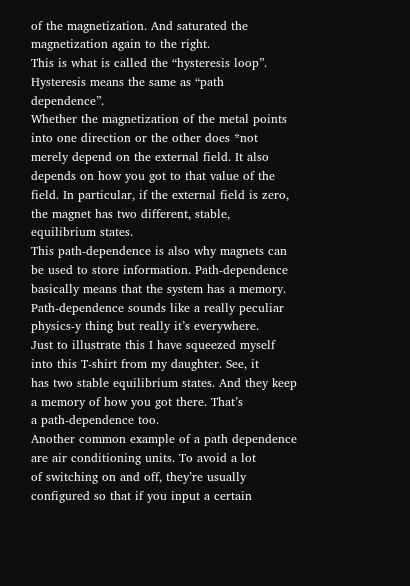of the magnetization. And saturated the magnetization again to the right.
This is what is called the “hysteresis loop”. Hysteresis means the same as “path dependence”.
Whether the magnetization of the metal points into one direction or the other does *not
merely depend on the external field. It also depends on how you got to that value of the
field. In particular, if the external field is zero, the magnet has two different, stable,
equilibrium states.
This path-dependence is also why magnets can be used to store information. Path-dependence
basically means that the system has a memory.
Path-dependence sounds like a really peculiar physics-y thing but really it’s everywhere.
Just to illustrate this I have squeezed myself into this T-shirt from my daughter. See, it
has two stable equilibrium states. And they keep a memory of how you got there. That’s
a path-dependence too.
Another common example of a path dependence are air conditioning units. To avoid a lot
of switching on and off, they’re usually configured so that if you input a certain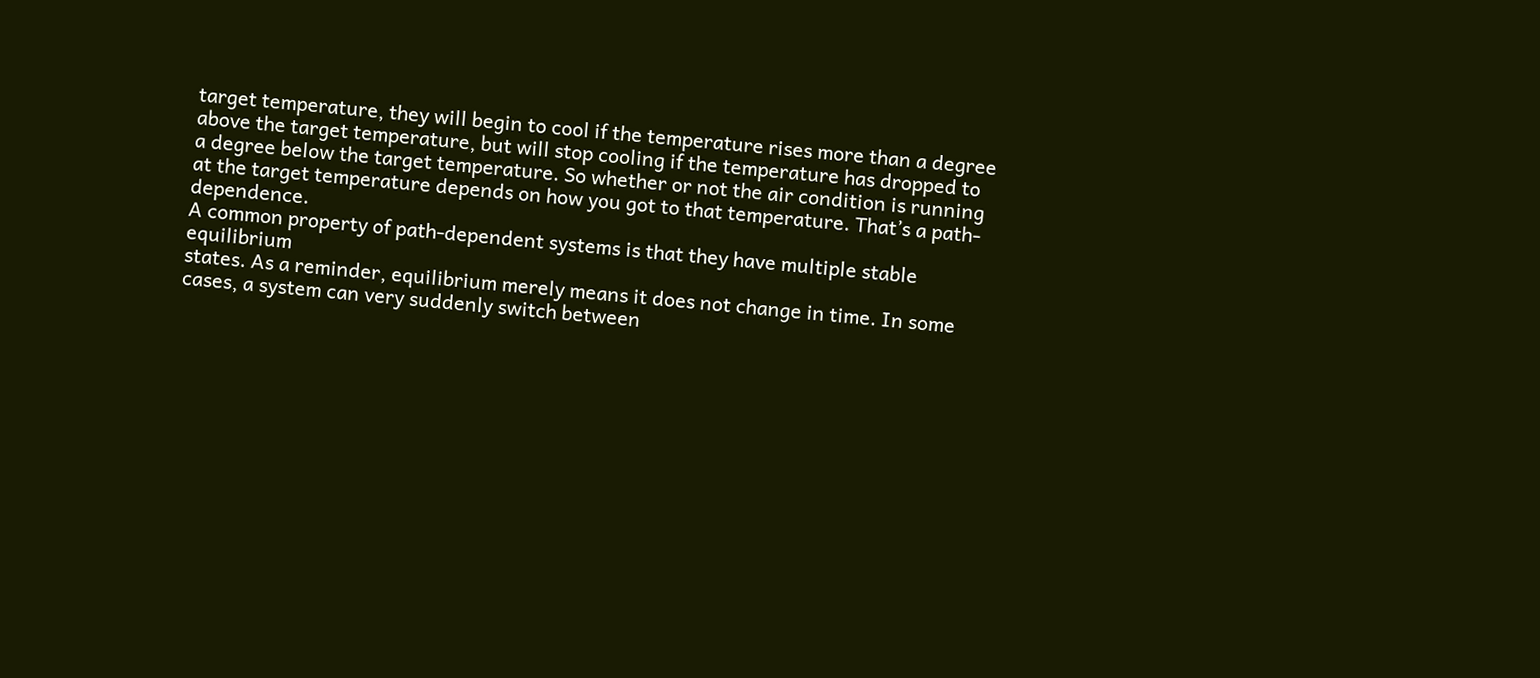target temperature, they will begin to cool if the temperature rises more than a degree
above the target temperature, but will stop cooling if the temperature has dropped to
a degree below the target temperature. So whether or not the air condition is running
at the target temperature depends on how you got to that temperature. That’s a path-dependence.
A common property of path-dependent systems is that they have multiple stable equilibrium
states. As a reminder, equilibrium merely means it does not change in time. In some
cases, a system can very suddenly switch between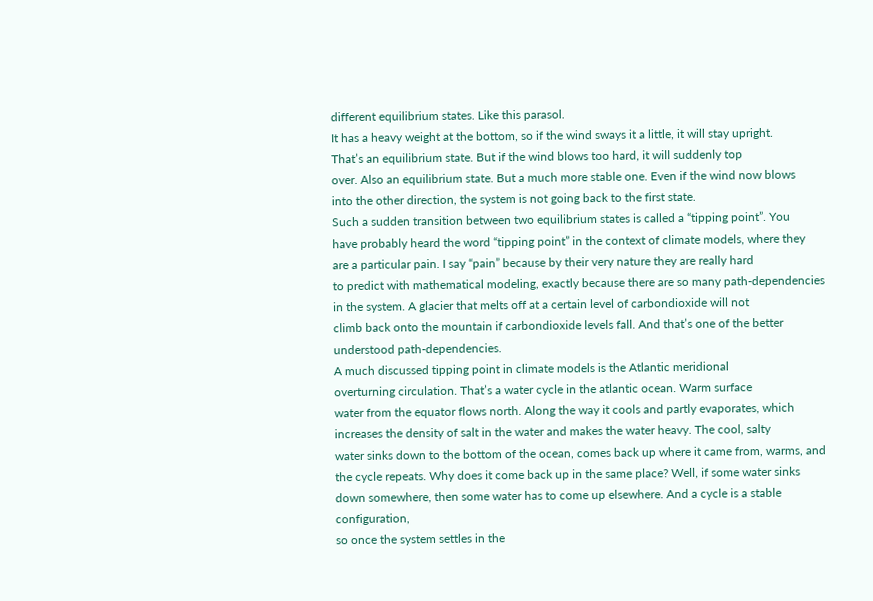different equilibrium states. Like this parasol.
It has a heavy weight at the bottom, so if the wind sways it a little, it will stay upright.
That’s an equilibrium state. But if the wind blows too hard, it will suddenly top
over. Also an equilibrium state. But a much more stable one. Even if the wind now blows
into the other direction, the system is not going back to the first state.
Such a sudden transition between two equilibrium states is called a “tipping point”. You
have probably heard the word “tipping point” in the context of climate models, where they
are a particular pain. I say “pain” because by their very nature they are really hard
to predict with mathematical modeling, exactly because there are so many path-dependencies
in the system. A glacier that melts off at a certain level of carbondioxide will not
climb back onto the mountain if carbondioxide levels fall. And that’s one of the better
understood path-dependencies.
A much discussed tipping point in climate models is the Atlantic meridional
overturning circulation. That’s a water cycle in the atlantic ocean. Warm surface
water from the equator flows north. Along the way it cools and partly evaporates, which
increases the density of salt in the water and makes the water heavy. The cool, salty
water sinks down to the bottom of the ocean, comes back up where it came from, warms, and
the cycle repeats. Why does it come back up in the same place? Well, if some water sinks
down somewhere, then some water has to come up elsewhere. And a cycle is a stable configuration,
so once the system settles in the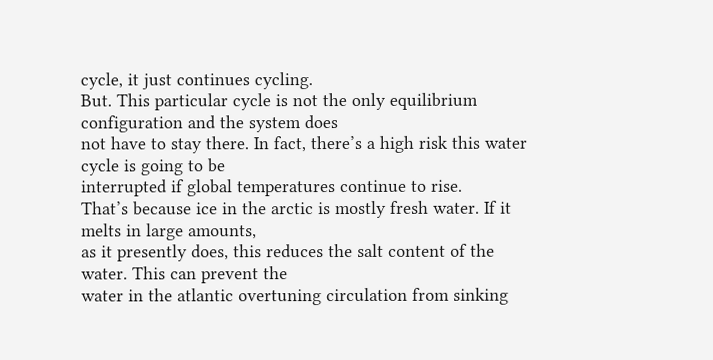cycle, it just continues cycling.
But. This particular cycle is not the only equilibrium configuration and the system does
not have to stay there. In fact, there’s a high risk this water cycle is going to be
interrupted if global temperatures continue to rise.
That’s because ice in the arctic is mostly fresh water. If it melts in large amounts,
as it presently does, this reduces the salt content of the water. This can prevent the
water in the atlantic overtuning circulation from sinking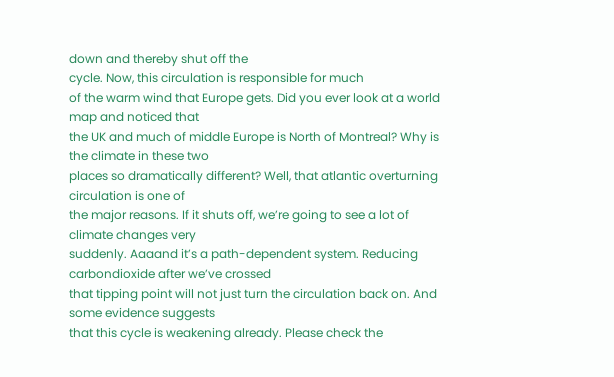down and thereby shut off the
cycle. Now, this circulation is responsible for much
of the warm wind that Europe gets. Did you ever look at a world map and noticed that
the UK and much of middle Europe is North of Montreal? Why is the climate in these two
places so dramatically different? Well, that atlantic overturning circulation is one of
the major reasons. If it shuts off, we’re going to see a lot of climate changes very
suddenly. Aaaand it’s a path-dependent system. Reducing carbondioxide after we’ve crossed
that tipping point will not just turn the circulation back on. And some evidence suggests
that this cycle is weakening already. Please check the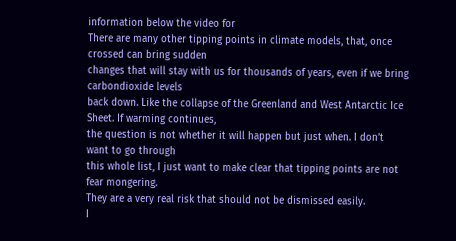information below the video for
There are many other tipping points in climate models, that, once crossed can bring sudden
changes that will stay with us for thousands of years, even if we bring carbondioxide levels
back down. Like the collapse of the Greenland and West Antarctic Ice Sheet. If warming continues,
the question is not whether it will happen but just when. I don’t want to go through
this whole list, I just want to make clear that tipping points are not fear mongering.
They are a very real risk that should not be dismissed easily.
I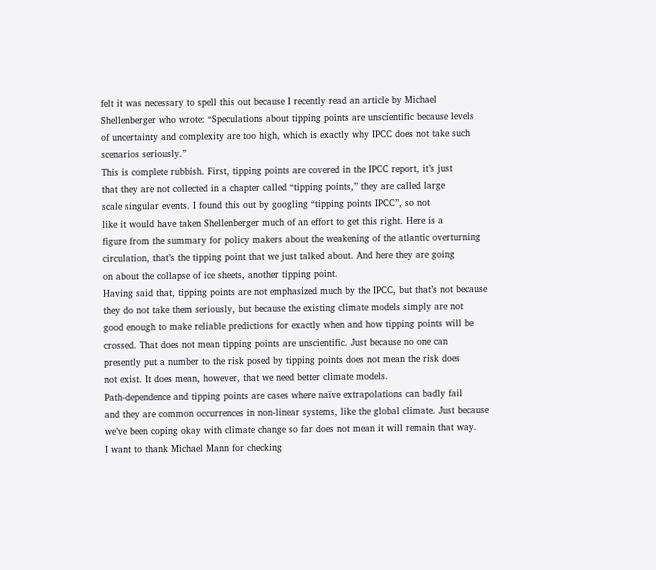felt it was necessary to spell this out because I recently read an article by Michael
Shellenberger who wrote: “Speculations about tipping points are unscientific because levels
of uncertainty and complexity are too high, which is exactly why IPCC does not take such
scenarios seriously.”
This is complete rubbish. First, tipping points are covered in the IPCC report, it’s just
that they are not collected in a chapter called “tipping points,” they are called large
scale singular events. I found this out by googling “tipping points IPCC”, so not
like it would have taken Shellenberger much of an effort to get this right. Here is a
figure from the summary for policy makers about the weakening of the atlantic overturning
circulation, that’s the tipping point that we just talked about. And here they are going
on about the collapse of ice sheets, another tipping point.
Having said that, tipping points are not emphasized much by the IPCC, but that’s not because
they do not take them seriously, but because the existing climate models simply are not
good enough to make reliable predictions for exactly when and how tipping points will be
crossed. That does not mean tipping points are unscientific. Just because no one can
presently put a number to the risk posed by tipping points does not mean the risk does
not exist. It does mean, however, that we need better climate models.
Path-dependence and tipping points are cases where naïve extrapolations can badly fail
and they are common occurrences in non-linear systems, like the global climate. Just because
we’ve been coping okay with climate change so far does not mean it will remain that way.
I want to thank Michael Mann for checking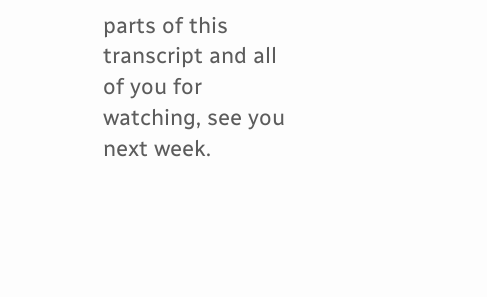parts of this transcript and all of you for
watching, see you next week.